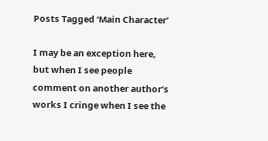Posts Tagged ‘Main Character’

I may be an exception here, but when I see people comment on another author’s works I cringe when I see the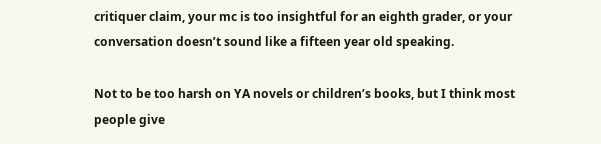critiquer claim, your mc is too insightful for an eighth grader, or your conversation doesn’t sound like a fifteen year old speaking.

Not to be too harsh on YA novels or children’s books, but I think most people give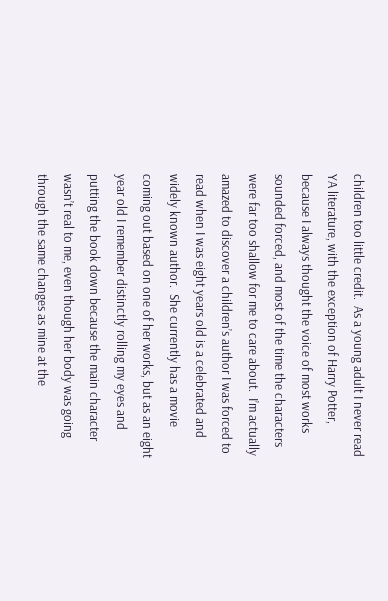children too little credit.  As a young adult I never read YA literature, with the exception of Harry Potter, because I always thought the voice of most works sounded forced, and most of the time the characters were far too shallow for me to care about.  I’m actually amazed to discover a children’s author I was forced to read when I was eight years old is a celebrated and widely known author.  She currently has a movie coming out based on one of her works, but as an eight year old I remember distinctly rolling my eyes and putting the book down because the main character wasn’t real to me, even though her body was going through the same changes as mine at the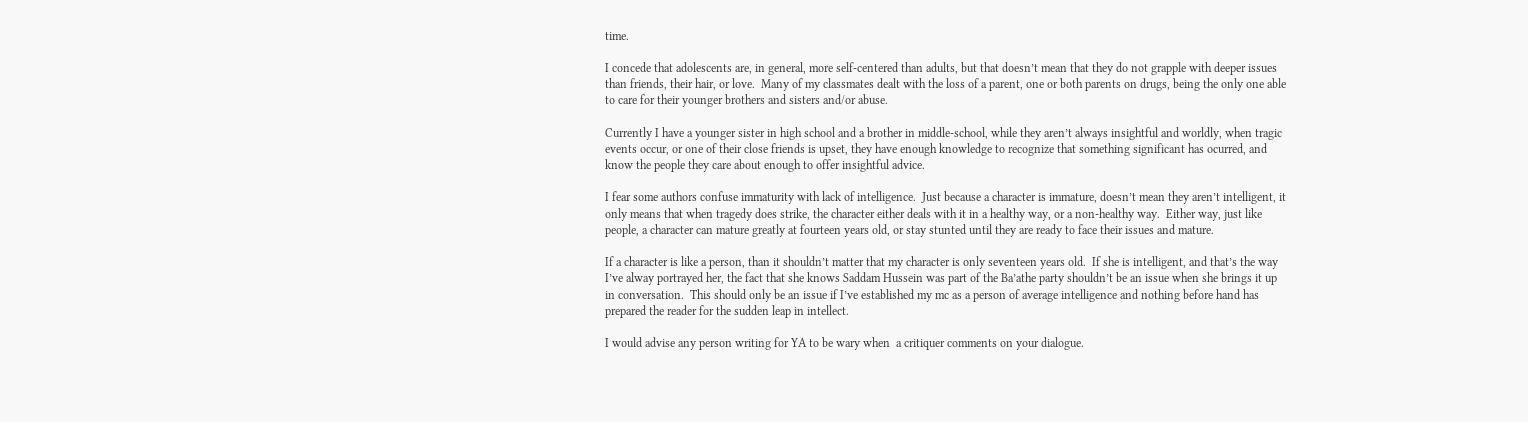time.

I concede that adolescents are, in general, more self-centered than adults, but that doesn’t mean that they do not grapple with deeper issues than friends, their hair, or love.  Many of my classmates dealt with the loss of a parent, one or both parents on drugs, being the only one able to care for their younger brothers and sisters and/or abuse.

Currently I have a younger sister in high school and a brother in middle-school, while they aren’t always insightful and worldly, when tragic events occur, or one of their close friends is upset, they have enough knowledge to recognize that something significant has ocurred, and know the people they care about enough to offer insightful advice.

I fear some authors confuse immaturity with lack of intelligence.  Just because a character is immature, doesn’t mean they aren’t intelligent, it only means that when tragedy does strike, the character either deals with it in a healthy way, or a non-healthy way.  Either way, just like people, a character can mature greatly at fourteen years old, or stay stunted until they are ready to face their issues and mature.

If a character is like a person, than it shouldn’t matter that my character is only seventeen years old.  If she is intelligent, and that’s the way I’ve alway portrayed her, the fact that she knows Saddam Hussein was part of the Ba’athe party shouldn’t be an issue when she brings it up in conversation.  This should only be an issue if I’ve established my mc as a person of average intelligence and nothing before hand has prepared the reader for the sudden leap in intellect.

I would advise any person writing for YA to be wary when  a critiquer comments on your dialogue.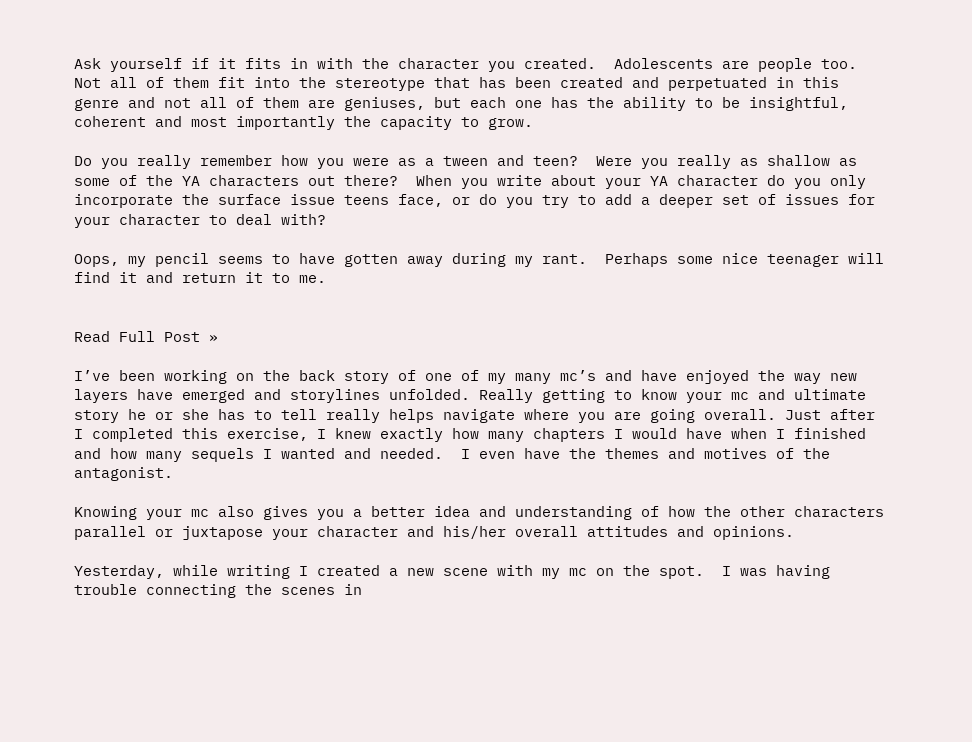Ask yourself if it fits in with the character you created.  Adolescents are people too.  Not all of them fit into the stereotype that has been created and perpetuated in this genre and not all of them are geniuses, but each one has the ability to be insightful, coherent and most importantly the capacity to grow.

Do you really remember how you were as a tween and teen?  Were you really as shallow as some of the YA characters out there?  When you write about your YA character do you only incorporate the surface issue teens face, or do you try to add a deeper set of issues for your character to deal with?

Oops, my pencil seems to have gotten away during my rant.  Perhaps some nice teenager will find it and return it to me.


Read Full Post »

I’ve been working on the back story of one of my many mc’s and have enjoyed the way new layers have emerged and storylines unfolded. Really getting to know your mc and ultimate story he or she has to tell really helps navigate where you are going overall. Just after I completed this exercise, I knew exactly how many chapters I would have when I finished and how many sequels I wanted and needed.  I even have the themes and motives of the antagonist.

Knowing your mc also gives you a better idea and understanding of how the other characters parallel or juxtapose your character and his/her overall attitudes and opinions.

Yesterday, while writing I created a new scene with my mc on the spot.  I was having trouble connecting the scenes in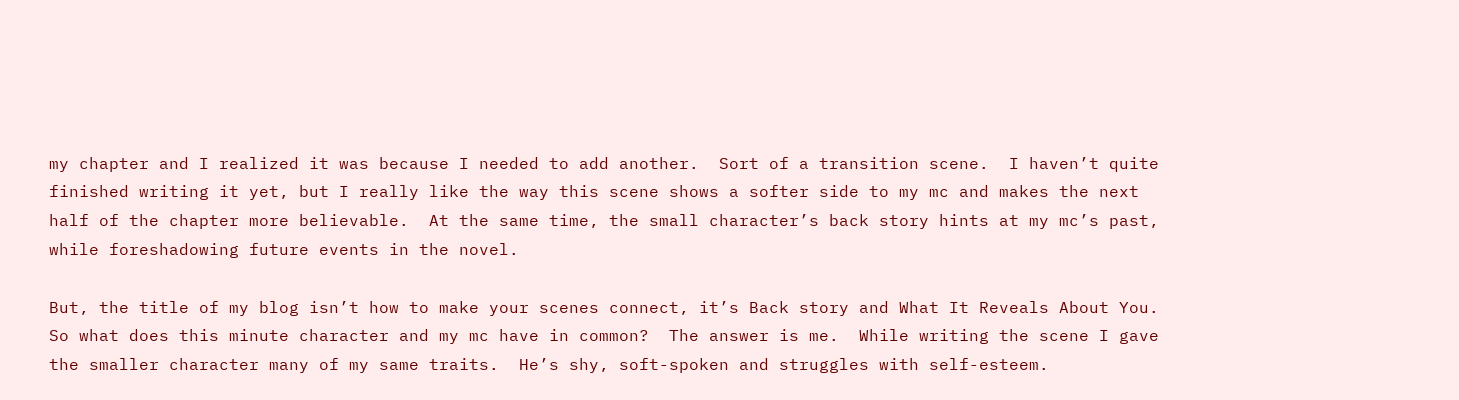my chapter and I realized it was because I needed to add another.  Sort of a transition scene.  I haven’t quite finished writing it yet, but I really like the way this scene shows a softer side to my mc and makes the next half of the chapter more believable.  At the same time, the small character’s back story hints at my mc’s past, while foreshadowing future events in the novel.

But, the title of my blog isn’t how to make your scenes connect, it’s Back story and What It Reveals About You.  So what does this minute character and my mc have in common?  The answer is me.  While writing the scene I gave the smaller character many of my same traits.  He’s shy, soft-spoken and struggles with self-esteem.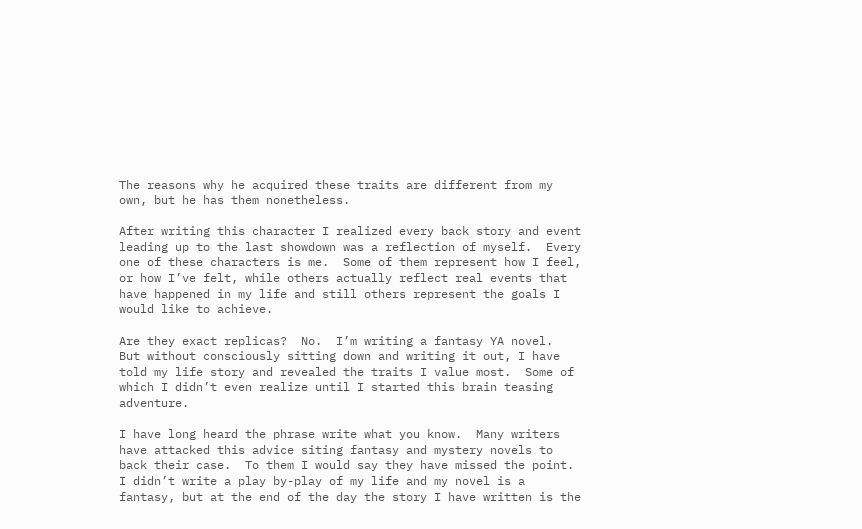The reasons why he acquired these traits are different from my own, but he has them nonetheless.

After writing this character I realized every back story and event leading up to the last showdown was a reflection of myself.  Every one of these characters is me.  Some of them represent how I feel, or how I’ve felt, while others actually reflect real events that have happened in my life and still others represent the goals I would like to achieve.

Are they exact replicas?  No.  I’m writing a fantasy YA novel.  But without consciously sitting down and writing it out, I have told my life story and revealed the traits I value most.  Some of which I didn’t even realize until I started this brain teasing adventure.

I have long heard the phrase write what you know.  Many writers have attacked this advice siting fantasy and mystery novels to back their case.  To them I would say they have missed the point.   I didn’t write a play by-play of my life and my novel is a fantasy, but at the end of the day the story I have written is the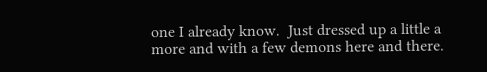one I already know.  Just dressed up a little a more and with a few demons here and there.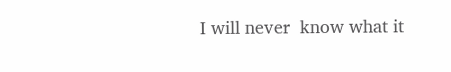I will never  know what it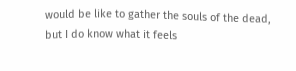would be like to gather the souls of the dead, but I do know what it feels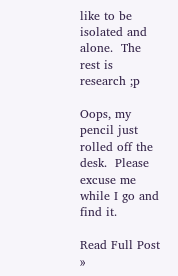like to be isolated and alone.  The rest is research ;p

Oops, my pencil just rolled off the desk.  Please excuse me while I go and find it.

Read Full Post »